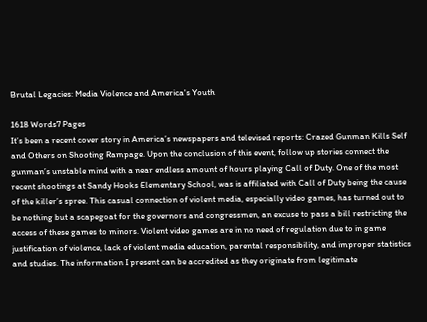Brutal Legacies: Media Violence and America's Youth

1618 Words7 Pages
It’s been a recent cover story in America’s newspapers and televised reports: Crazed Gunman Kills Self and Others on Shooting Rampage. Upon the conclusion of this event, follow up stories connect the gunman’s unstable mind with a near endless amount of hours playing Call of Duty. One of the most recent shootings at Sandy Hooks Elementary School, was is affiliated with Call of Duty being the cause of the killer’s spree. This casual connection of violent media, especially video games, has turned out to be nothing but a scapegoat for the governors and congressmen, an excuse to pass a bill restricting the access of these games to minors. Violent video games are in no need of regulation due to in game justification of violence, lack of violent media education, parental responsibility, and improper statistics and studies. The information I present can be accredited as they originate from legitimate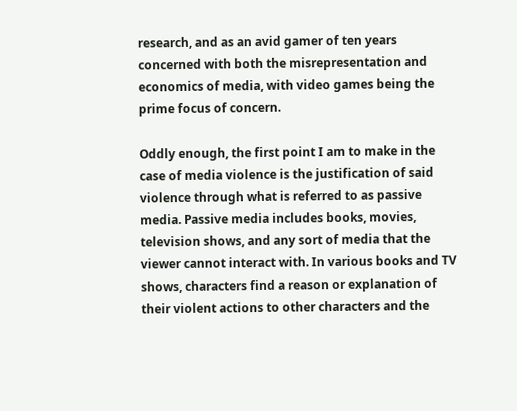research, and as an avid gamer of ten years concerned with both the misrepresentation and economics of media, with video games being the prime focus of concern.

Oddly enough, the first point I am to make in the case of media violence is the justification of said violence through what is referred to as passive media. Passive media includes books, movies, television shows, and any sort of media that the viewer cannot interact with. In various books and TV shows, characters find a reason or explanation of their violent actions to other characters and the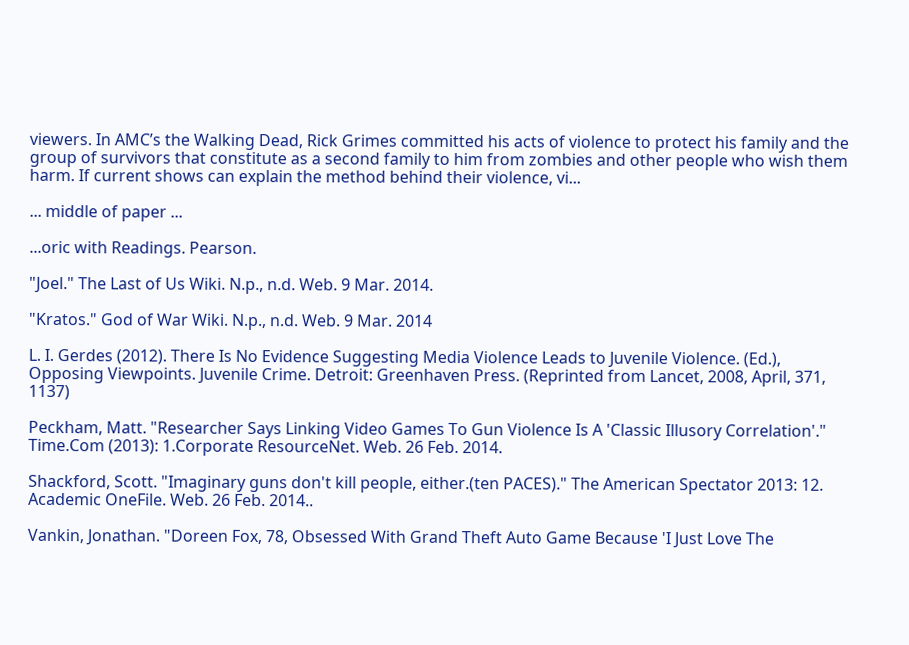viewers. In AMC’s the Walking Dead, Rick Grimes committed his acts of violence to protect his family and the group of survivors that constitute as a second family to him from zombies and other people who wish them harm. If current shows can explain the method behind their violence, vi...

... middle of paper ...

...oric with Readings. Pearson.

"Joel." The Last of Us Wiki. N.p., n.d. Web. 9 Mar. 2014.

"Kratos." God of War Wiki. N.p., n.d. Web. 9 Mar. 2014

L. I. Gerdes (2012). There Is No Evidence Suggesting Media Violence Leads to Juvenile Violence. (Ed.), Opposing Viewpoints. Juvenile Crime. Detroit: Greenhaven Press. (Reprinted from Lancet, 2008, April, 371, 1137)

Peckham, Matt. "Researcher Says Linking Video Games To Gun Violence Is A 'Classic Illusory Correlation'." Time.Com (2013): 1.Corporate ResourceNet. Web. 26 Feb. 2014.

Shackford, Scott. "Imaginary guns don't kill people, either.(ten PACES)." The American Spectator 2013: 12. Academic OneFile. Web. 26 Feb. 2014..

Vankin, Jonathan. "Doreen Fox, 78, Obsessed With Grand Theft Auto Game Because 'I Just Love The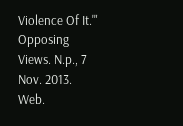Violence Of It.'" Opposing Views. N.p., 7 Nov. 2013. Web.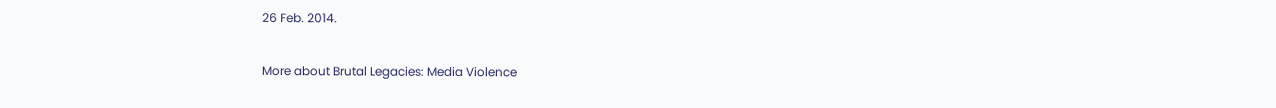26 Feb. 2014.

More about Brutal Legacies: Media Violence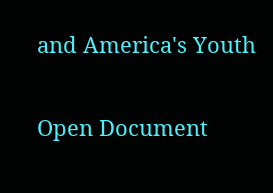and America's Youth

Open Document